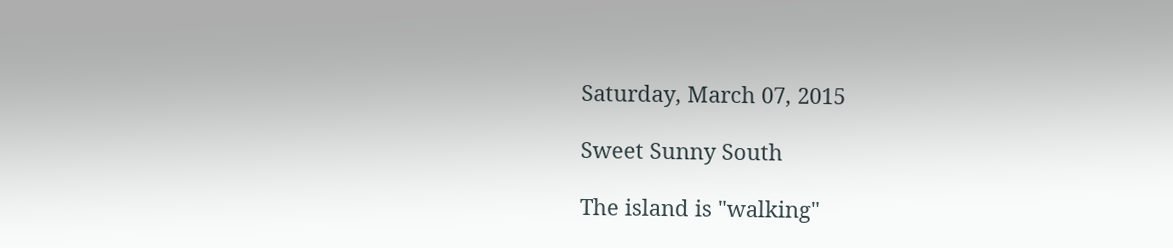Saturday, March 07, 2015

Sweet Sunny South

The island is "walking"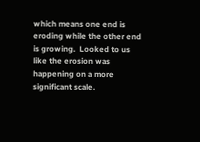which means one end is eroding while the other end is growing.  Looked to us like the erosion was happening on a more significant scale.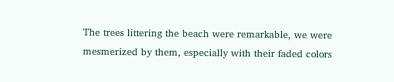The trees littering the beach were remarkable, we were mesmerized by them, especially with their faded colors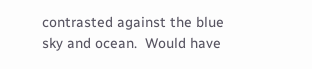contrasted against the blue sky and ocean.  Would have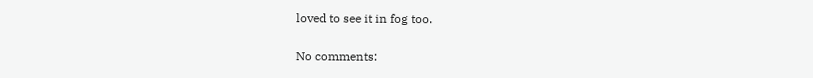loved to see it in fog too.

No comments: